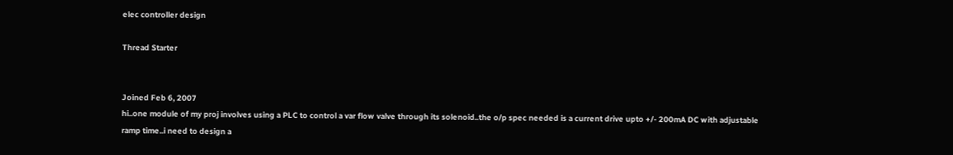elec controller design

Thread Starter


Joined Feb 6, 2007
hi..one module of my proj involves using a PLC to control a var flow valve through its solenoid..the o/p spec needed is a current drive upto +/- 200mA DC with adjustable ramp time..i need to design a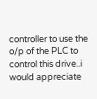controller to use the o/p of the PLC to control this drive..i would appreciate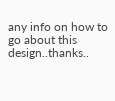any info on how to go about this design..thanks..